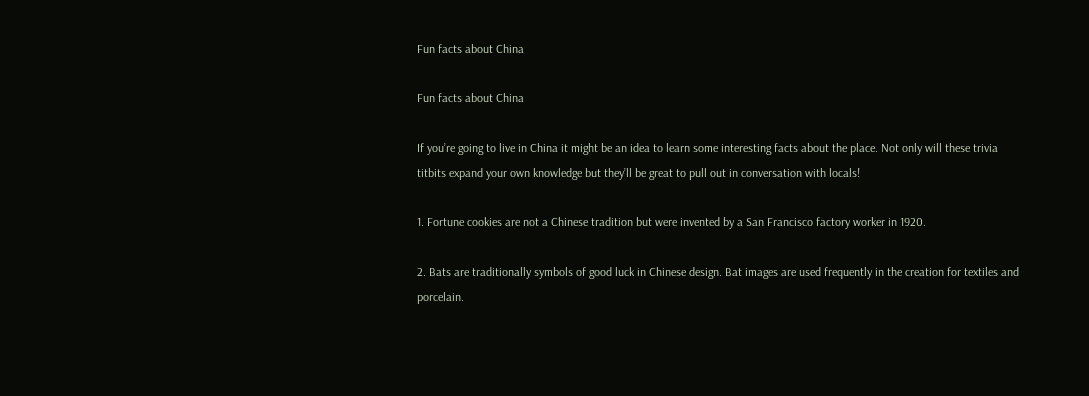Fun facts about China

Fun facts about China

If you’re going to live in China it might be an idea to learn some interesting facts about the place. Not only will these trivia titbits expand your own knowledge but they’ll be great to pull out in conversation with locals!

1. Fortune cookies are not a Chinese tradition but were invented by a San Francisco factory worker in 1920.

2. Bats are traditionally symbols of good luck in Chinese design. Bat images are used frequently in the creation for textiles and porcelain.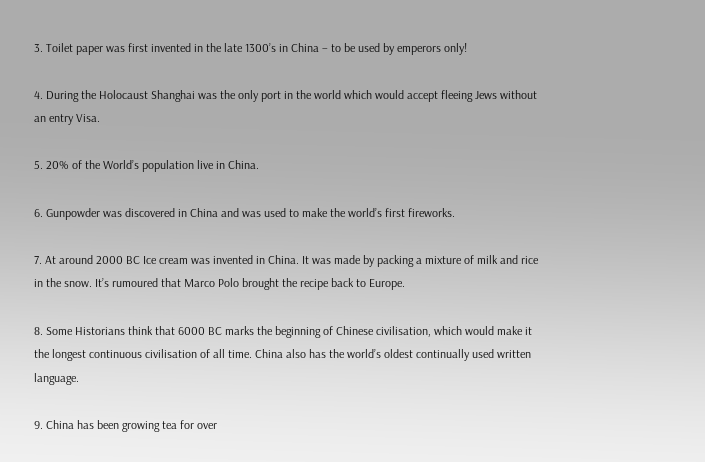3. Toilet paper was first invented in the late 1300’s in China – to be used by emperors only!

4. During the Holocaust Shanghai was the only port in the world which would accept fleeing Jews without an entry Visa.

5. 20% of the World’s population live in China.

6. Gunpowder was discovered in China and was used to make the world’s first fireworks.

7. At around 2000 BC Ice cream was invented in China. It was made by packing a mixture of milk and rice in the snow. It’s rumoured that Marco Polo brought the recipe back to Europe.

8. Some Historians think that 6000 BC marks the beginning of Chinese civilisation, which would make it the longest continuous civilisation of all time. China also has the world’s oldest continually used written language.

9. China has been growing tea for over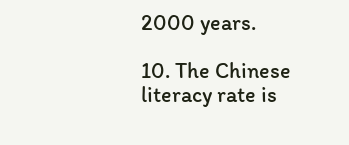2000 years.

10. The Chinese literacy rate is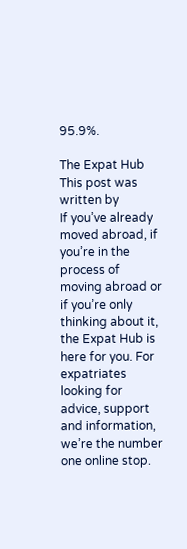95.9%.

The Expat Hub
This post was written by
If you’ve already moved abroad, if you’re in the process of moving abroad or if you’re only thinking about it, the Expat Hub is here for you. For expatriates looking for advice, support and information, we’re the number one online stop.